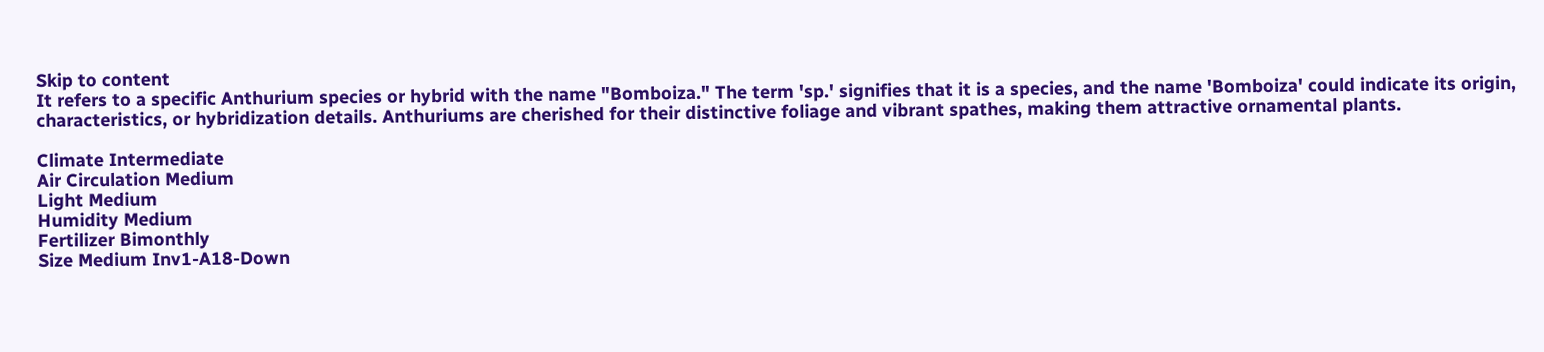Skip to content
It refers to a specific Anthurium species or hybrid with the name "Bomboiza." The term 'sp.' signifies that it is a species, and the name 'Bomboiza' could indicate its origin, characteristics, or hybridization details. Anthuriums are cherished for their distinctive foliage and vibrant spathes, making them attractive ornamental plants.

Climate Intermediate
Air Circulation Medium
Light Medium
Humidity Medium
Fertilizer Bimonthly
Size Medium Inv1-A18-Down